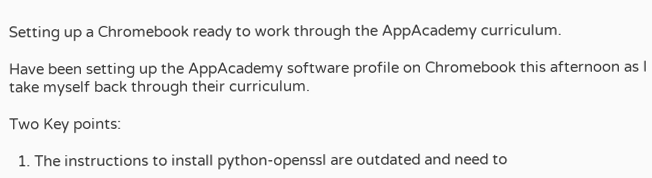Setting up a Chromebook ready to work through the AppAcademy curriculum.

Have been setting up the AppAcademy software profile on Chromebook this afternoon as I take myself back through their curriculum.

Two Key points:

  1. The instructions to install python-openssl are outdated and need to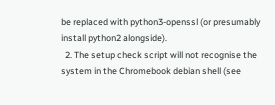be replaced with python3-openssl (or presumably install python2 alongside).
  2. The setup check script will not recognise the system in the Chromebook debian shell (see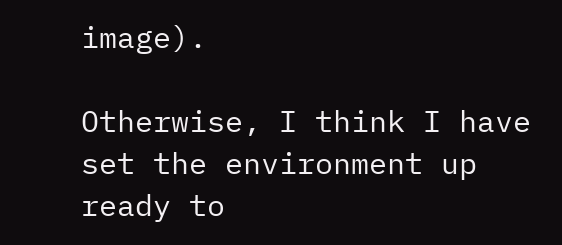image).

Otherwise, I think I have set the environment up ready to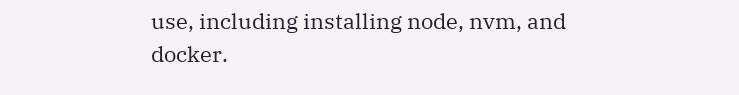use, including installing node, nvm, and docker.